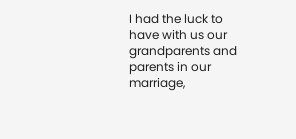I had the luck to have with us our grandparents and parents in our marriage,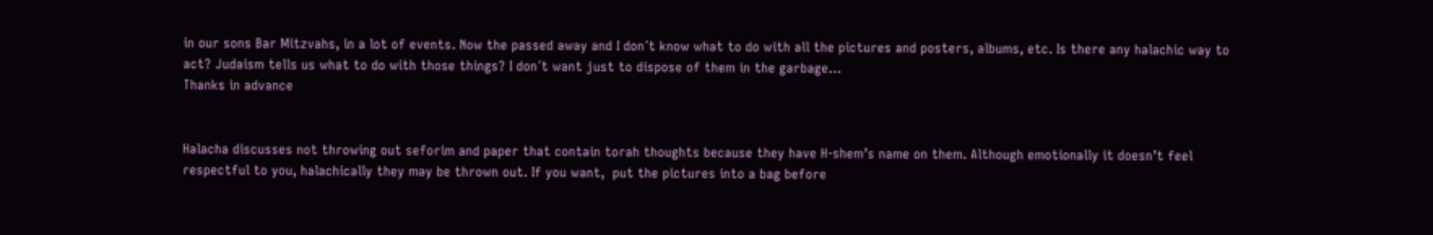in our sons Bar Mitzvahs, in a lot of events. Now the passed away and I don´t know what to do with all the pictures and posters, albums, etc. Is there any halachic way to act? Judaism tells us what to do with those things? I don´t want just to dispose of them in the garbage…
Thanks in advance


Halacha discusses not throwing out seforim and paper that contain torah thoughts because they have H-shem’s name on them. Although emotionally it doesn’t feel respectful to you, halachically they may be thrown out. If you want,  put the pictures into a bag before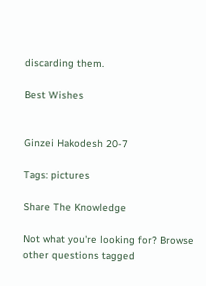discarding them.

Best Wishes


Ginzei Hakodesh 20-7

Tags: pictures

Share The Knowledge

Not what you're looking for? Browse other questions tagged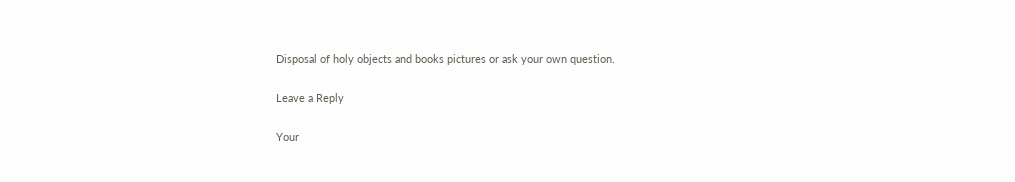Disposal of holy objects and books pictures or ask your own question.

Leave a Reply

Your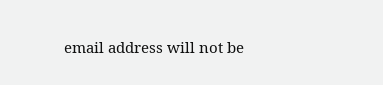email address will not be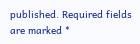published. Required fields are marked *